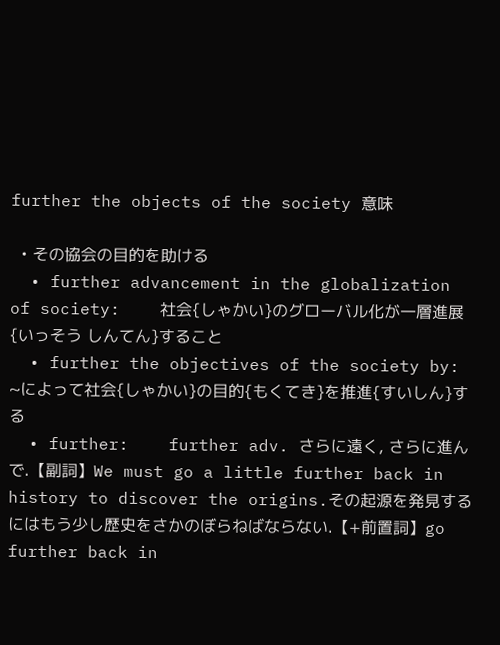further the objects of the society 意味

  • その協会の目的を助ける
  • further advancement in the globalization of society:    社会{しゃかい}のグローバル化が一層進展{いっそう しんてん}すること
  • further the objectives of the society by:    ~によって社会{しゃかい}の目的{もくてき}を推進{すいしん}する
  • further:    further adv. さらに遠く, さらに進んで.【副詞】We must go a little further back in history to discover the origins.その起源を発見するにはもう少し歴史をさかのぼらねばならない.【+前置詞】go further back in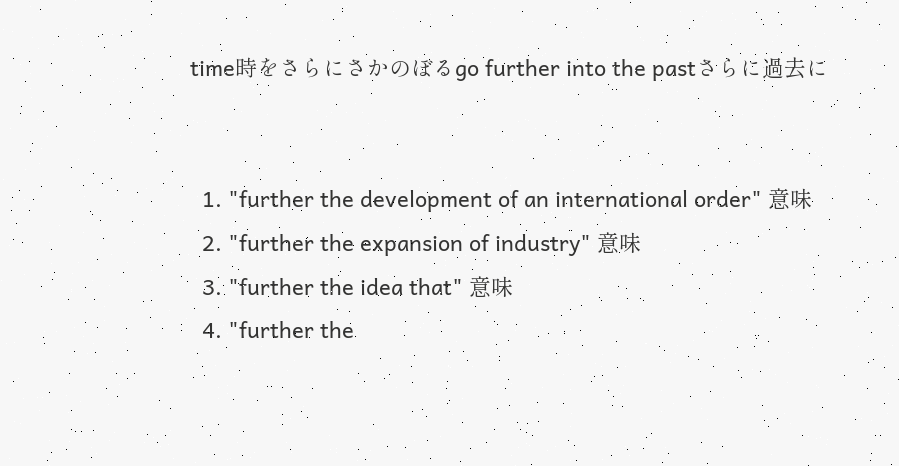time時をさらにさかのぼるgo further into the pastさらに過去に


  1. "further the development of an international order" 意味
  2. "further the expansion of industry" 意味
  3. "further the idea that" 意味
  4. "further the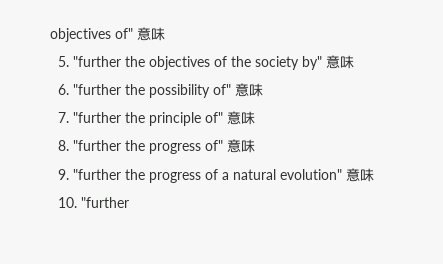objectives of" 意味
  5. "further the objectives of the society by" 意味
  6. "further the possibility of" 意味
  7. "further the principle of" 意味
  8. "further the progress of" 意味
  9. "further the progress of a natural evolution" 意味
  10. "further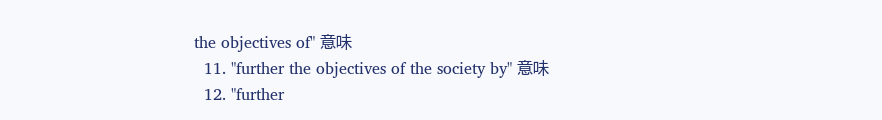the objectives of" 意味
  11. "further the objectives of the society by" 意味
  12. "further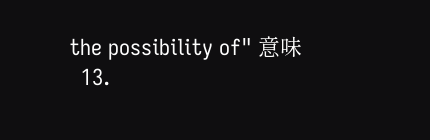the possibility of" 意味
  13.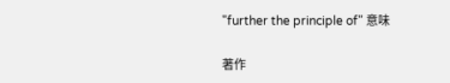"further the principle of" 意味

著作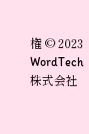権 © 2023 WordTech 株式会社